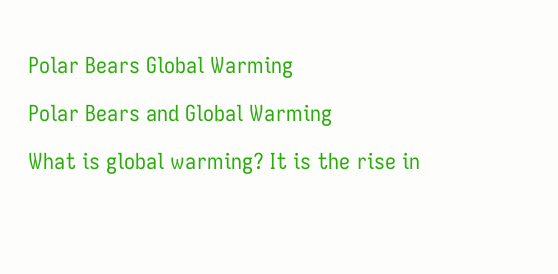Polar Bears Global Warming

Polar Bears and Global Warming

What is global warming? It is the rise in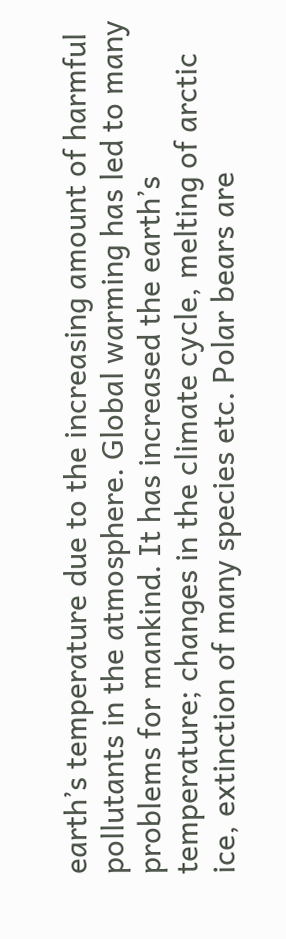earth’s temperature due to the increasing amount of harmful pollutants in the atmosphere. Global warming has led to many problems for mankind. It has increased the earth’s temperature; changes in the climate cycle, melting of arctic ice, extinction of many species etc. Polar bears are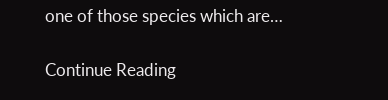one of those species which are…

Continue Reading